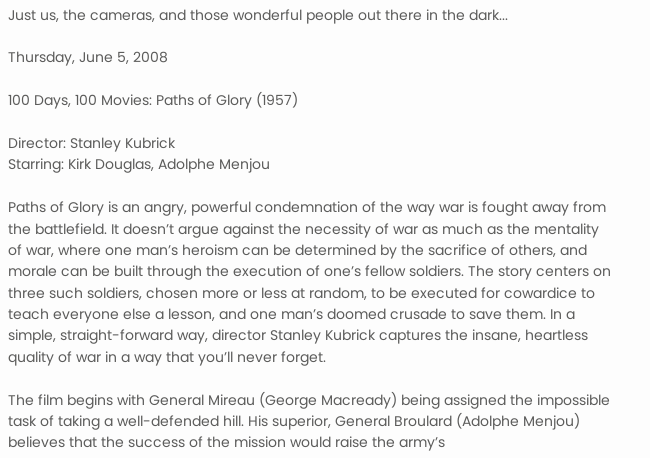Just us, the cameras, and those wonderful people out there in the dark...

Thursday, June 5, 2008

100 Days, 100 Movies: Paths of Glory (1957)

Director: Stanley Kubrick
Starring: Kirk Douglas, Adolphe Menjou

Paths of Glory is an angry, powerful condemnation of the way war is fought away from the battlefield. It doesn’t argue against the necessity of war as much as the mentality of war, where one man’s heroism can be determined by the sacrifice of others, and morale can be built through the execution of one’s fellow soldiers. The story centers on three such soldiers, chosen more or less at random, to be executed for cowardice to teach everyone else a lesson, and one man’s doomed crusade to save them. In a simple, straight-forward way, director Stanley Kubrick captures the insane, heartless quality of war in a way that you’ll never forget.

The film begins with General Mireau (George Macready) being assigned the impossible task of taking a well-defended hill. His superior, General Broulard (Adolphe Menjou) believes that the success of the mission would raise the army’s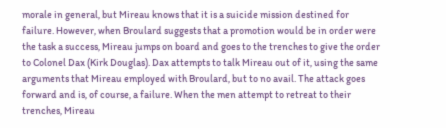morale in general, but Mireau knows that it is a suicide mission destined for failure. However, when Broulard suggests that a promotion would be in order were the task a success, Mireau jumps on board and goes to the trenches to give the order to Colonel Dax (Kirk Douglas). Dax attempts to talk Mireau out of it, using the same arguments that Mireau employed with Broulard, but to no avail. The attack goes forward and is, of course, a failure. When the men attempt to retreat to their trenches, Mireau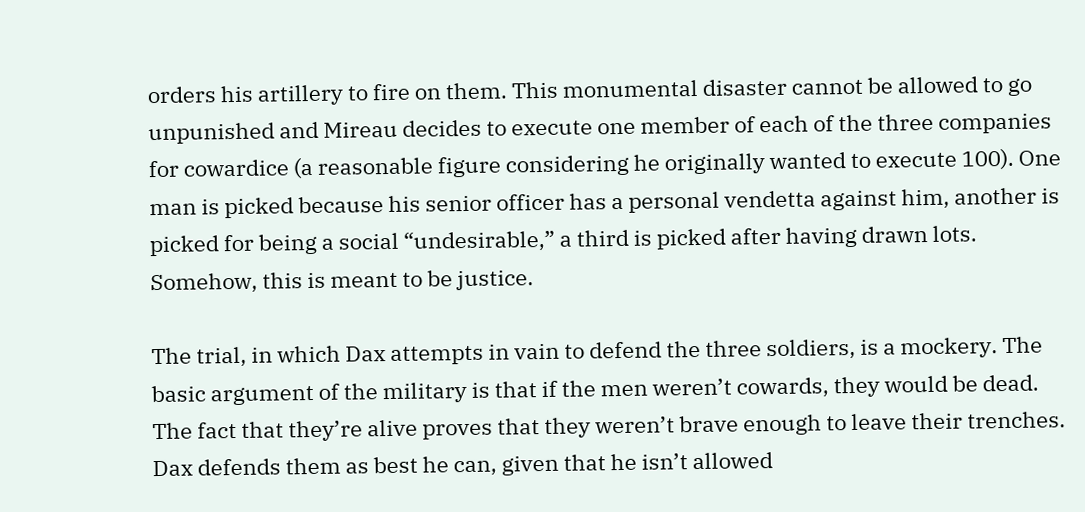orders his artillery to fire on them. This monumental disaster cannot be allowed to go unpunished and Mireau decides to execute one member of each of the three companies for cowardice (a reasonable figure considering he originally wanted to execute 100). One man is picked because his senior officer has a personal vendetta against him, another is picked for being a social “undesirable,” a third is picked after having drawn lots. Somehow, this is meant to be justice.

The trial, in which Dax attempts in vain to defend the three soldiers, is a mockery. The basic argument of the military is that if the men weren’t cowards, they would be dead. The fact that they’re alive proves that they weren’t brave enough to leave their trenches. Dax defends them as best he can, given that he isn’t allowed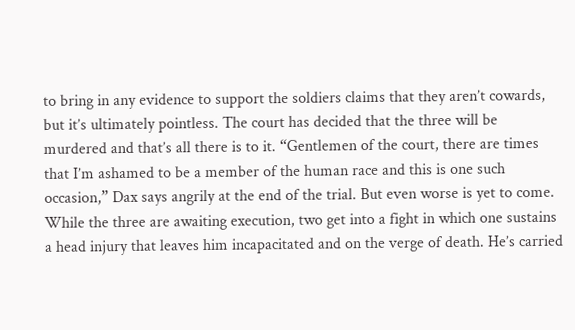to bring in any evidence to support the soldiers claims that they aren’t cowards, but it’s ultimately pointless. The court has decided that the three will be murdered and that’s all there is to it. “Gentlemen of the court, there are times that I’m ashamed to be a member of the human race and this is one such occasion,” Dax says angrily at the end of the trial. But even worse is yet to come. While the three are awaiting execution, two get into a fight in which one sustains a head injury that leaves him incapacitated and on the verge of death. He’s carried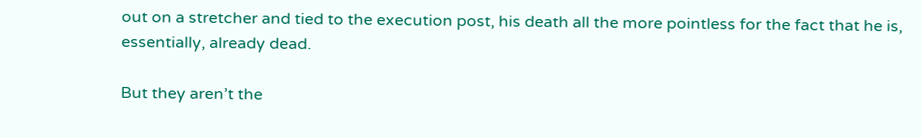out on a stretcher and tied to the execution post, his death all the more pointless for the fact that he is, essentially, already dead.

But they aren’t the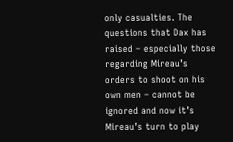only casualties. The questions that Dax has raised – especially those regarding Mireau’s orders to shoot on his own men – cannot be ignored and now it’s Mireau’s turn to play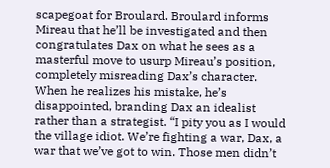scapegoat for Broulard. Broulard informs Mireau that he’ll be investigated and then congratulates Dax on what he sees as a masterful move to usurp Mireau’s position, completely misreading Dax’s character. When he realizes his mistake, he’s disappointed, branding Dax an idealist rather than a strategist. “I pity you as I would the village idiot. We’re fighting a war, Dax, a war that we’ve got to win. Those men didn’t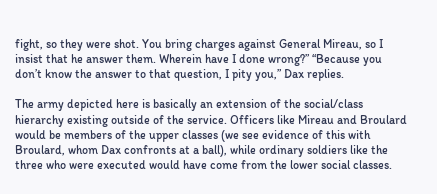fight, so they were shot. You bring charges against General Mireau, so I insist that he answer them. Wherein have I done wrong?” “Because you don’t know the answer to that question, I pity you,” Dax replies.

The army depicted here is basically an extension of the social/class hierarchy existing outside of the service. Officers like Mireau and Broulard would be members of the upper classes (we see evidence of this with Broulard, whom Dax confronts at a ball), while ordinary soldiers like the three who were executed would have come from the lower social classes.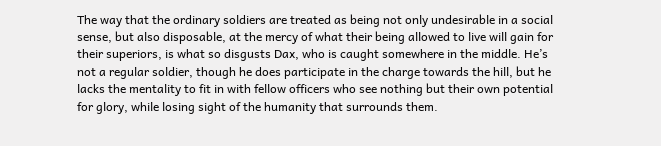The way that the ordinary soldiers are treated as being not only undesirable in a social sense, but also disposable, at the mercy of what their being allowed to live will gain for their superiors, is what so disgusts Dax, who is caught somewhere in the middle. He’s not a regular soldier, though he does participate in the charge towards the hill, but he lacks the mentality to fit in with fellow officers who see nothing but their own potential for glory, while losing sight of the humanity that surrounds them.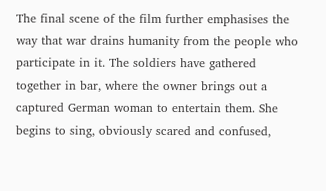The final scene of the film further emphasises the way that war drains humanity from the people who participate in it. The soldiers have gathered together in bar, where the owner brings out a captured German woman to entertain them. She begins to sing, obviously scared and confused,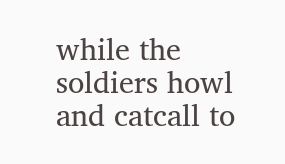while the soldiers howl and catcall to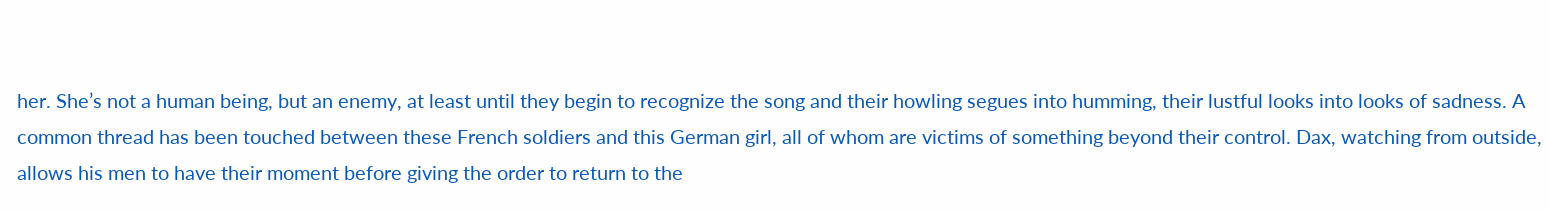her. She’s not a human being, but an enemy, at least until they begin to recognize the song and their howling segues into humming, their lustful looks into looks of sadness. A common thread has been touched between these French soldiers and this German girl, all of whom are victims of something beyond their control. Dax, watching from outside, allows his men to have their moment before giving the order to return to the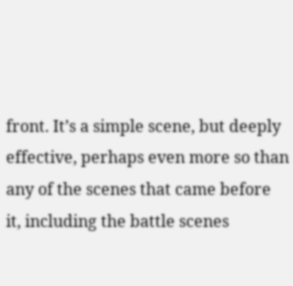front. It’s a simple scene, but deeply effective, perhaps even more so than any of the scenes that came before it, including the battle scenes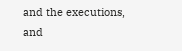and the executions, and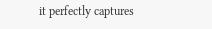it perfectly captures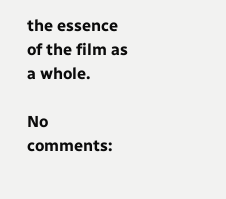the essence of the film as a whole.

No comments: